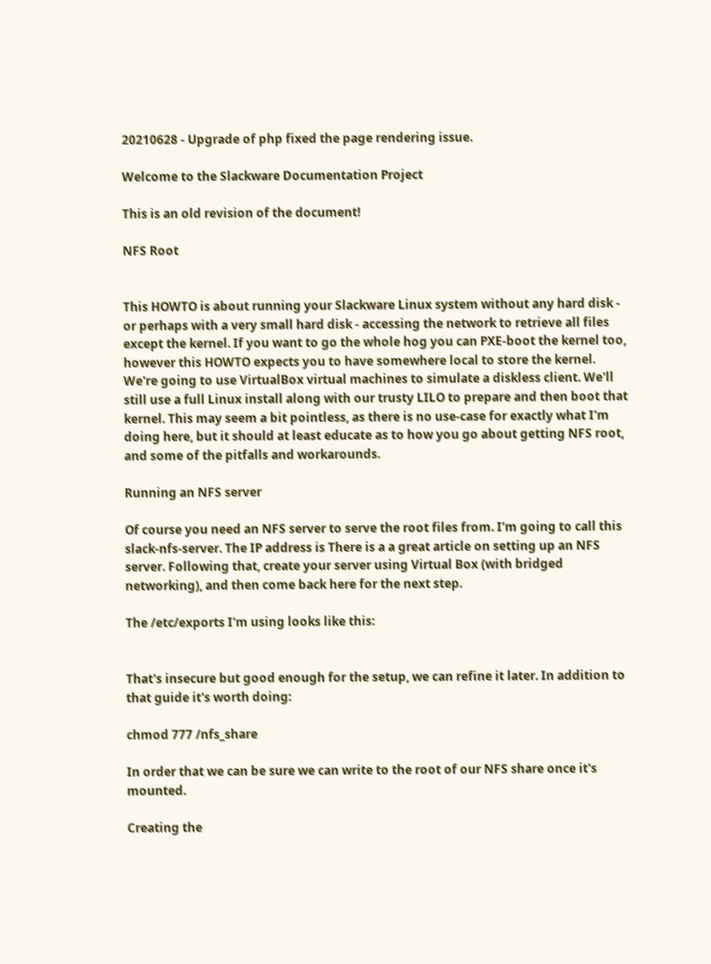20210628 - Upgrade of php fixed the page rendering issue.

Welcome to the Slackware Documentation Project

This is an old revision of the document!

NFS Root


This HOWTO is about running your Slackware Linux system without any hard disk - or perhaps with a very small hard disk - accessing the network to retrieve all files except the kernel. If you want to go the whole hog you can PXE-boot the kernel too, however this HOWTO expects you to have somewhere local to store the kernel. We're going to use VirtualBox virtual machines to simulate a diskless client. We'll still use a full Linux install along with our trusty LILO to prepare and then boot that kernel. This may seem a bit pointless, as there is no use-case for exactly what I'm doing here, but it should at least educate as to how you go about getting NFS root, and some of the pitfalls and workarounds.

Running an NFS server

Of course you need an NFS server to serve the root files from. I'm going to call this slack-nfs-server. The IP address is There is a a great article on setting up an NFS server. Following that, create your server using Virtual Box (with bridged networking), and then come back here for the next step.

The /etc/exports I'm using looks like this:


That's insecure but good enough for the setup, we can refine it later. In addition to that guide it's worth doing:

chmod 777 /nfs_share

In order that we can be sure we can write to the root of our NFS share once it's mounted.

Creating the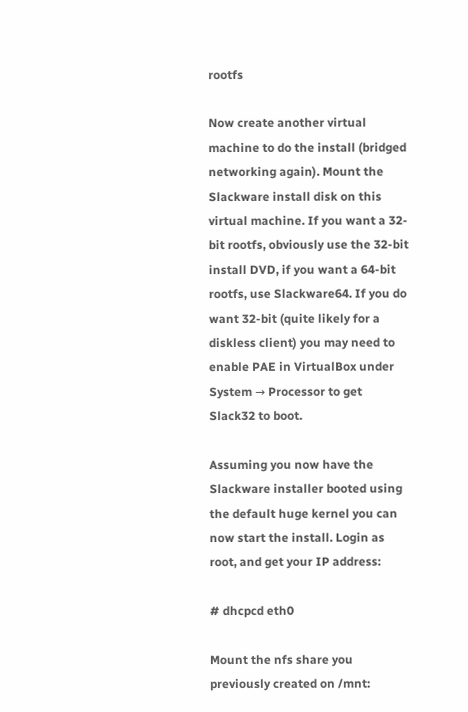rootfs

Now create another virtual machine to do the install (bridged networking again). Mount the Slackware install disk on this virtual machine. If you want a 32-bit rootfs, obviously use the 32-bit install DVD, if you want a 64-bit rootfs, use Slackware64. If you do want 32-bit (quite likely for a diskless client) you may need to enable PAE in VirtualBox under System → Processor to get Slack32 to boot.

Assuming you now have the Slackware installer booted using the default huge kernel you can now start the install. Login as root, and get your IP address:

# dhcpcd eth0

Mount the nfs share you previously created on /mnt: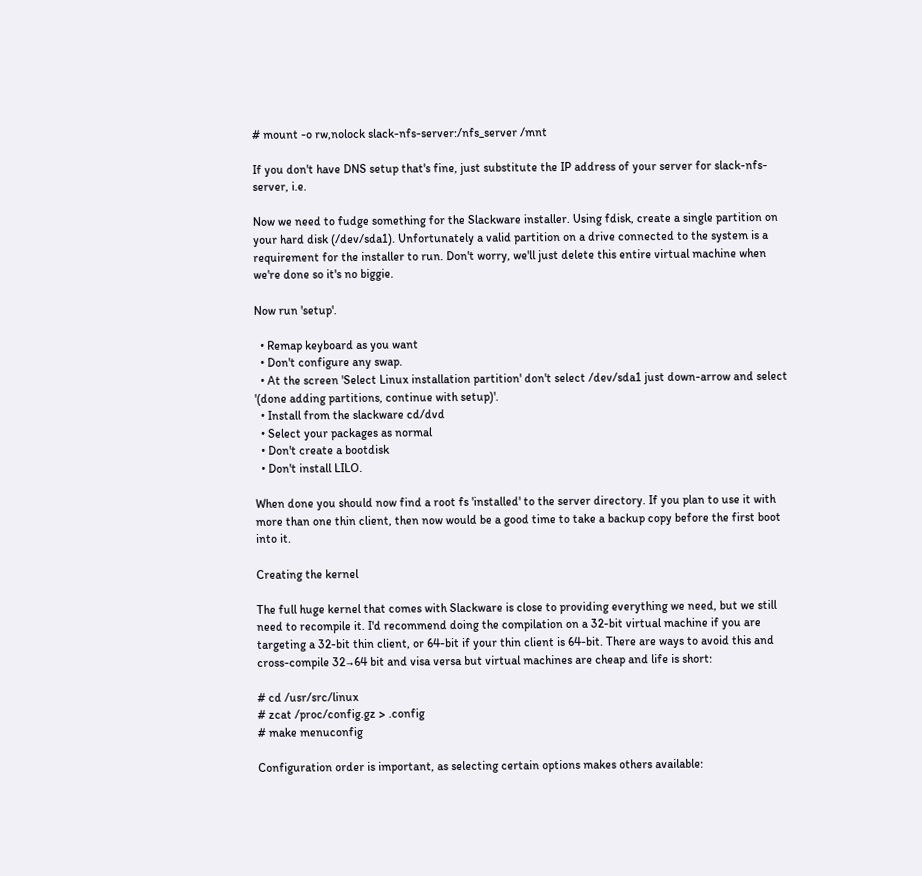# mount -o rw,nolock slack-nfs-server:/nfs_server /mnt

If you don't have DNS setup that's fine, just substitute the IP address of your server for slack-nfs-server, i.e.

Now we need to fudge something for the Slackware installer. Using fdisk, create a single partition on your hard disk (/dev/sda1). Unfortunately a valid partition on a drive connected to the system is a requirement for the installer to run. Don't worry, we'll just delete this entire virtual machine when we're done so it's no biggie.

Now run 'setup'.

  • Remap keyboard as you want
  • Don't configure any swap.
  • At the screen 'Select Linux installation partition' don't select /dev/sda1 just down-arrow and select '(done adding partitions, continue with setup)'.
  • Install from the slackware cd/dvd
  • Select your packages as normal
  • Don't create a bootdisk
  • Don't install LILO.

When done you should now find a root fs 'installed' to the server directory. If you plan to use it with more than one thin client, then now would be a good time to take a backup copy before the first boot into it.

Creating the kernel

The full huge kernel that comes with Slackware is close to providing everything we need, but we still need to recompile it. I'd recommend doing the compilation on a 32-bit virtual machine if you are targeting a 32-bit thin client, or 64-bit if your thin client is 64-bit. There are ways to avoid this and cross-compile 32→64 bit and visa versa but virtual machines are cheap and life is short:

# cd /usr/src/linux
# zcat /proc/config.gz > .config
# make menuconfig

Configuration order is important, as selecting certain options makes others available: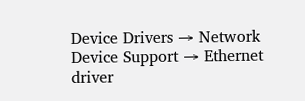Device Drivers → Network Device Support → Ethernet driver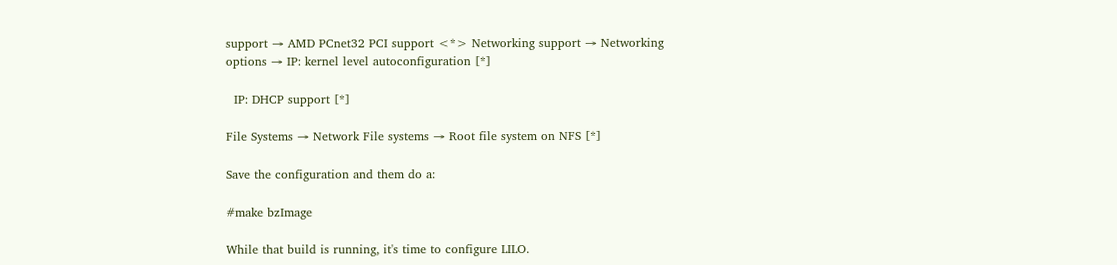support → AMD PCnet32 PCI support <*> Networking support → Networking options → IP: kernel level autoconfiguration [*]

  IP: DHCP support [*]

File Systems → Network File systems → Root file system on NFS [*]

Save the configuration and them do a:

#make bzImage

While that build is running, it's time to configure LILO.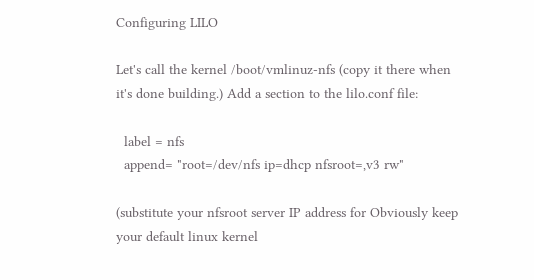Configuring LILO

Let's call the kernel /boot/vmlinuz-nfs (copy it there when it's done building.) Add a section to the lilo.conf file:

  label = nfs
  append= "root=/dev/nfs ip=dhcp nfsroot=,v3 rw"

(substitute your nfsroot server IP address for Obviously keep your default linux kernel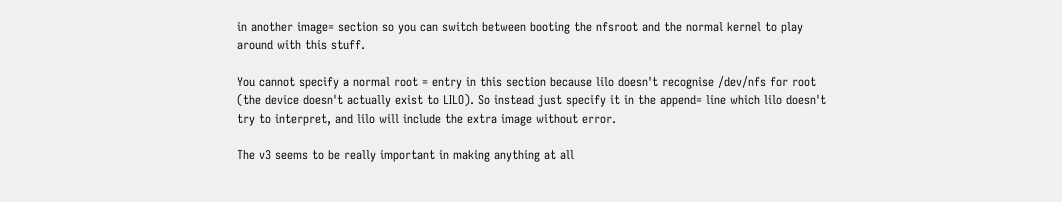in another image= section so you can switch between booting the nfsroot and the normal kernel to play around with this stuff.

You cannot specify a normal root = entry in this section because lilo doesn't recognise /dev/nfs for root (the device doesn't actually exist to LILO). So instead just specify it in the append= line which lilo doesn't try to interpret, and lilo will include the extra image without error.

The v3 seems to be really important in making anything at all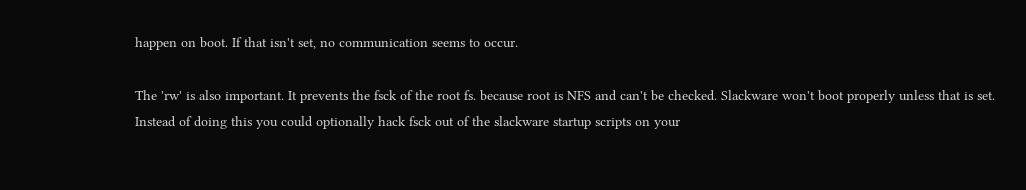happen on boot. If that isn't set, no communication seems to occur.

The 'rw' is also important. It prevents the fsck of the root fs. because root is NFS and can't be checked. Slackware won't boot properly unless that is set. Instead of doing this you could optionally hack fsck out of the slackware startup scripts on your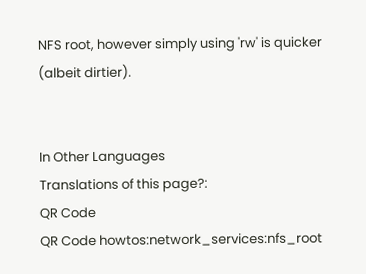NFS root, however simply using 'rw' is quicker (albeit dirtier).


In Other Languages
Translations of this page?:
QR Code
QR Code howtos:network_services:nfs_root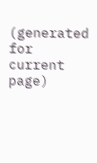(generated for current page)